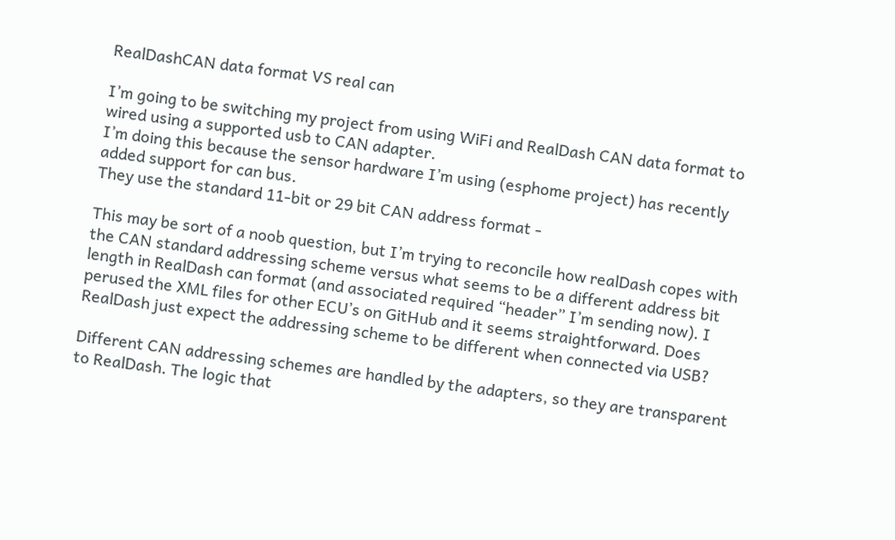RealDashCAN data format VS real can

I’m going to be switching my project from using WiFi and RealDash CAN data format to wired using a supported usb to CAN adapter.
I’m doing this because the sensor hardware I’m using (esphome project) has recently added support for can bus.
They use the standard 11-bit or 29 bit CAN address format -

This may be sort of a noob question, but I’m trying to reconcile how realDash copes with the CAN standard addressing scheme versus what seems to be a different address bit length in RealDash can format (and associated required “header” I’m sending now). I perused the XML files for other ECU’s on GitHub and it seems straightforward. Does RealDash just expect the addressing scheme to be different when connected via USB?

Different CAN addressing schemes are handled by the adapters, so they are transparent to RealDash. The logic that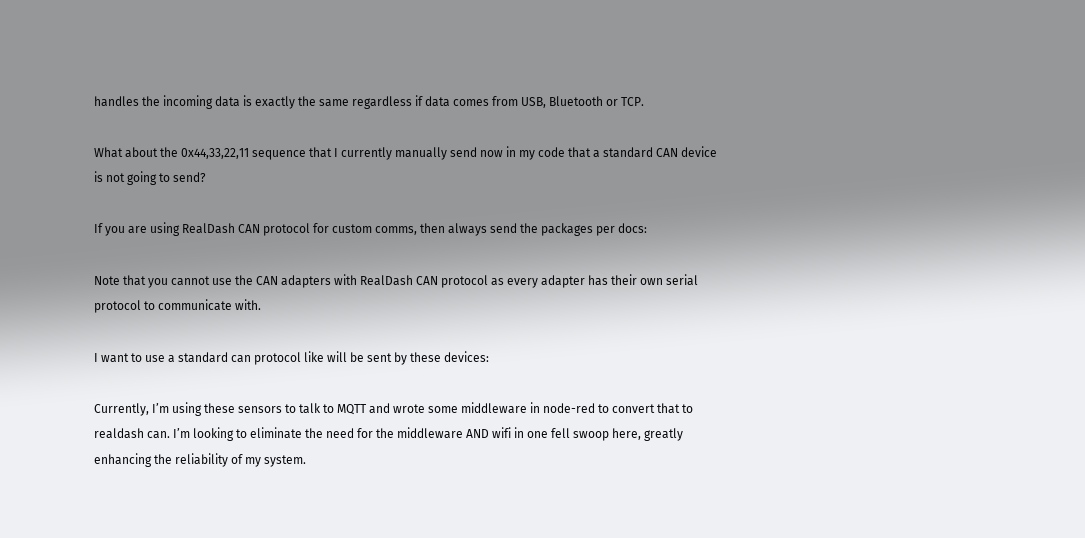handles the incoming data is exactly the same regardless if data comes from USB, Bluetooth or TCP.

What about the 0x44,33,22,11 sequence that I currently manually send now in my code that a standard CAN device is not going to send?

If you are using RealDash CAN protocol for custom comms, then always send the packages per docs:

Note that you cannot use the CAN adapters with RealDash CAN protocol as every adapter has their own serial protocol to communicate with.

I want to use a standard can protocol like will be sent by these devices:

Currently, I’m using these sensors to talk to MQTT and wrote some middleware in node-red to convert that to realdash can. I’m looking to eliminate the need for the middleware AND wifi in one fell swoop here, greatly enhancing the reliability of my system.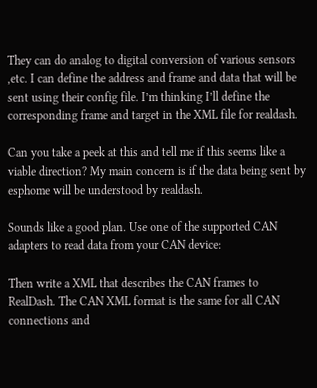They can do analog to digital conversion of various sensors ,etc. I can define the address and frame and data that will be sent using their config file. I’m thinking I’ll define the corresponding frame and target in the XML file for realdash.

Can you take a peek at this and tell me if this seems like a viable direction? My main concern is if the data being sent by esphome will be understood by realdash.

Sounds like a good plan. Use one of the supported CAN adapters to read data from your CAN device:

Then write a XML that describes the CAN frames to RealDash. The CAN XML format is the same for all CAN connections and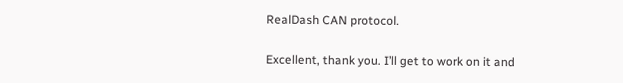RealDash CAN protocol.

Excellent, thank you. I’ll get to work on it and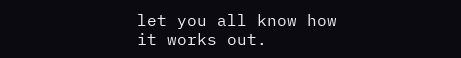let you all know how it works out.